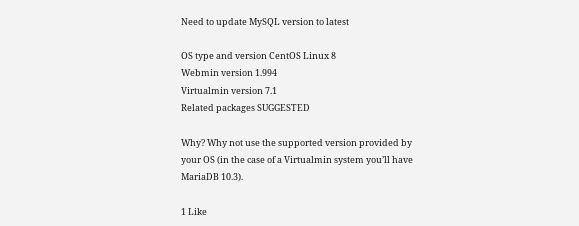Need to update MySQL version to latest

OS type and version CentOS Linux 8
Webmin version 1.994
Virtualmin version 7.1
Related packages SUGGESTED

Why? Why not use the supported version provided by your OS (in the case of a Virtualmin system you’ll have MariaDB 10.3).

1 Like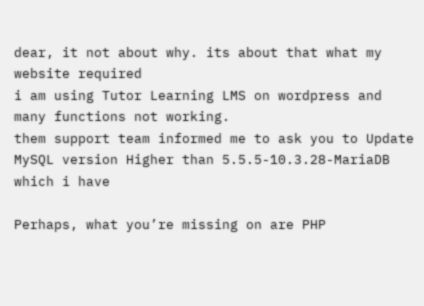dear, it not about why. its about that what my website required
i am using Tutor Learning LMS on wordpress and many functions not working.
them support team informed me to ask you to Update MySQL version Higher than 5.5.5-10.3.28-MariaDB which i have

Perhaps, what you’re missing on are PHP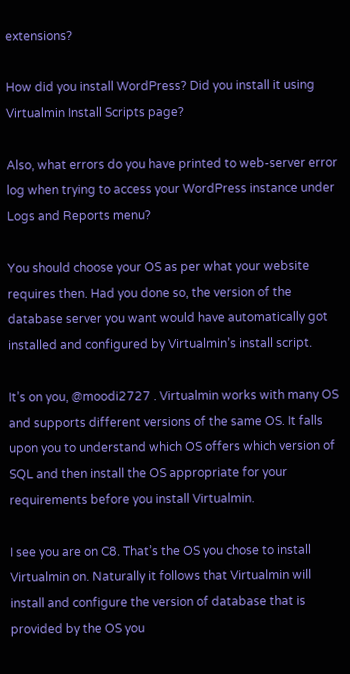extensions?

How did you install WordPress? Did you install it using Virtualmin Install Scripts page?

Also, what errors do you have printed to web-server error log when trying to access your WordPress instance under Logs and Reports menu?

You should choose your OS as per what your website requires then. Had you done so, the version of the database server you want would have automatically got installed and configured by Virtualmin’s install script.

It’s on you, @moodi2727 . Virtualmin works with many OS and supports different versions of the same OS. It falls upon you to understand which OS offers which version of SQL and then install the OS appropriate for your requirements before you install Virtualmin.

I see you are on C8. That’s the OS you chose to install Virtualmin on. Naturally it follows that Virtualmin will install and configure the version of database that is provided by the OS you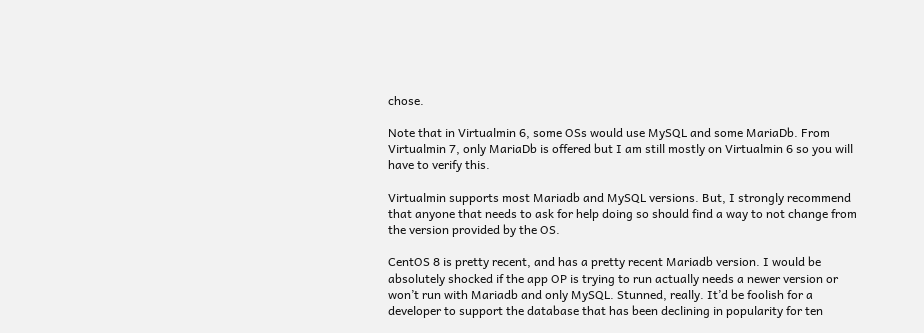chose.

Note that in Virtualmin 6, some OSs would use MySQL and some MariaDb. From Virtualmin 7, only MariaDb is offered but I am still mostly on Virtualmin 6 so you will have to verify this.

Virtualmin supports most Mariadb and MySQL versions. But, I strongly recommend that anyone that needs to ask for help doing so should find a way to not change from the version provided by the OS.

CentOS 8 is pretty recent, and has a pretty recent Mariadb version. I would be absolutely shocked if the app OP is trying to run actually needs a newer version or won’t run with Mariadb and only MySQL. Stunned, really. It’d be foolish for a developer to support the database that has been declining in popularity for ten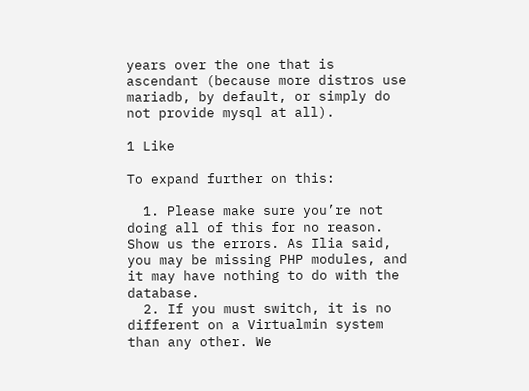years over the one that is ascendant (because more distros use mariadb, by default, or simply do not provide mysql at all).

1 Like

To expand further on this:

  1. Please make sure you’re not doing all of this for no reason. Show us the errors. As Ilia said, you may be missing PHP modules, and it may have nothing to do with the database.
  2. If you must switch, it is no different on a Virtualmin system than any other. We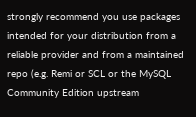strongly recommend you use packages intended for your distribution from a reliable provider and from a maintained repo (e.g. Remi or SCL or the MySQL Community Edition upstream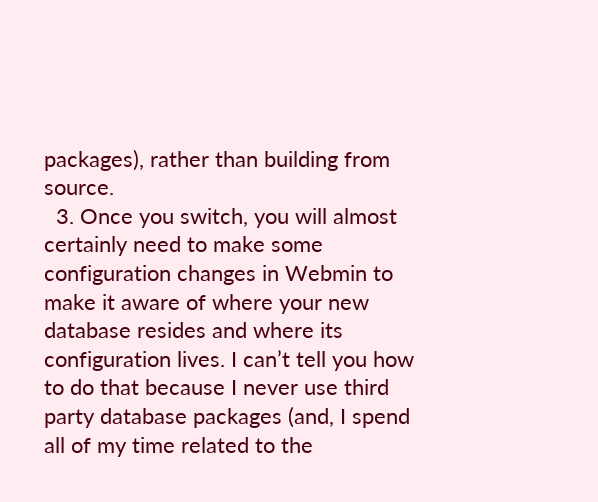packages), rather than building from source.
  3. Once you switch, you will almost certainly need to make some configuration changes in Webmin to make it aware of where your new database resides and where its configuration lives. I can’t tell you how to do that because I never use third party database packages (and, I spend all of my time related to the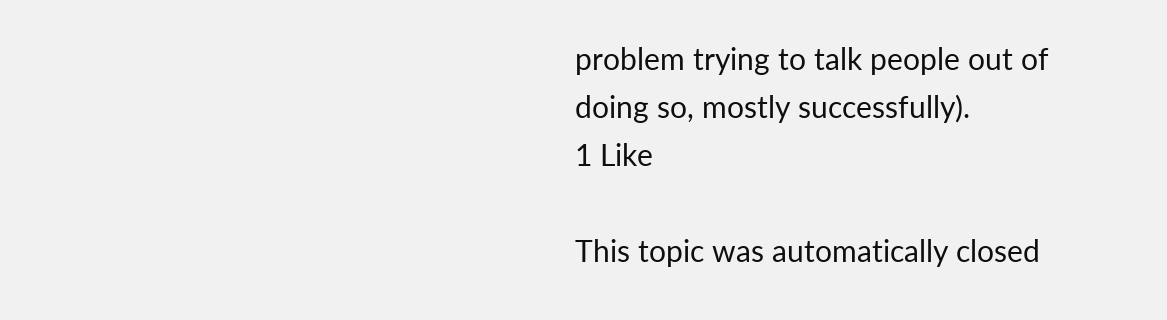problem trying to talk people out of doing so, mostly successfully).
1 Like

This topic was automatically closed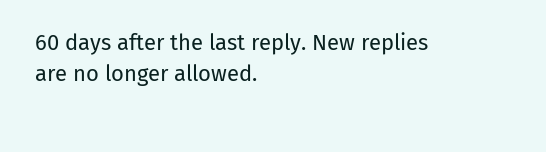60 days after the last reply. New replies are no longer allowed.